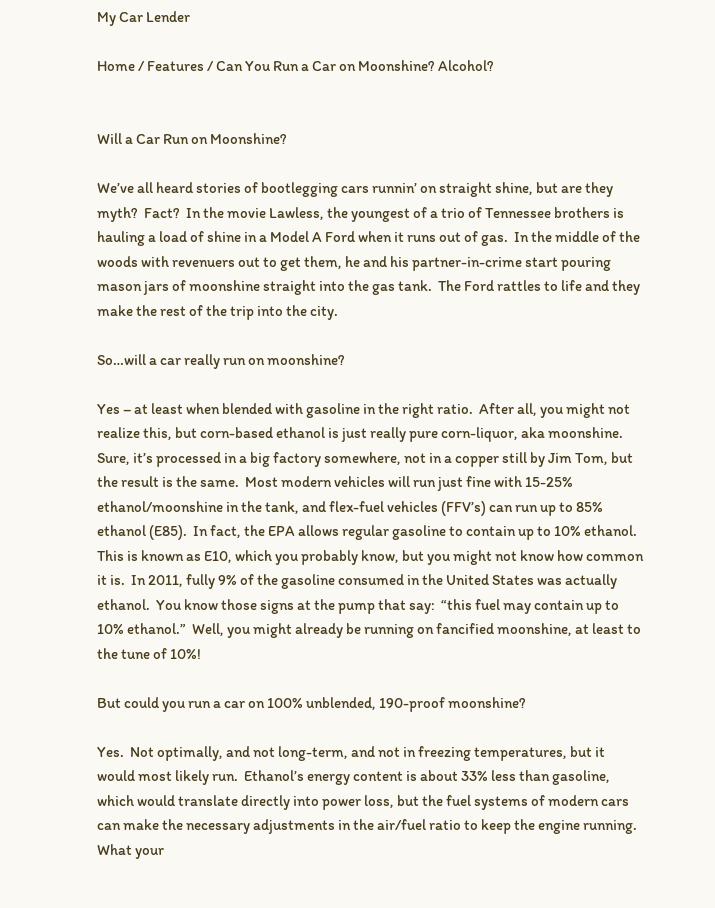My Car Lender

Home / Features / Can You Run a Car on Moonshine? Alcohol?


Will a Car Run on Moonshine?

We’ve all heard stories of bootlegging cars runnin’ on straight shine, but are they myth?  Fact?  In the movie Lawless, the youngest of a trio of Tennessee brothers is hauling a load of shine in a Model A Ford when it runs out of gas.  In the middle of the woods with revenuers out to get them, he and his partner-in-crime start pouring mason jars of moonshine straight into the gas tank.  The Ford rattles to life and they make the rest of the trip into the city.

So…will a car really run on moonshine?

Yes – at least when blended with gasoline in the right ratio.  After all, you might not realize this, but corn-based ethanol is just really pure corn-liquor, aka moonshine.  Sure, it’s processed in a big factory somewhere, not in a copper still by Jim Tom, but the result is the same.  Most modern vehicles will run just fine with 15-25% ethanol/moonshine in the tank, and flex-fuel vehicles (FFV’s) can run up to 85% ethanol (E85).  In fact, the EPA allows regular gasoline to contain up to 10% ethanol.  This is known as E10, which you probably know, but you might not know how common it is.  In 2011, fully 9% of the gasoline consumed in the United States was actually ethanol.  You know those signs at the pump that say:  “this fuel may contain up to 10% ethanol.”  Well, you might already be running on fancified moonshine, at least to the tune of 10%!

But could you run a car on 100% unblended, 190-proof moonshine?

Yes.  Not optimally, and not long-term, and not in freezing temperatures, but it would most likely run.  Ethanol’s energy content is about 33% less than gasoline, which would translate directly into power loss, but the fuel systems of modern cars can make the necessary adjustments in the air/fuel ratio to keep the engine running.  What your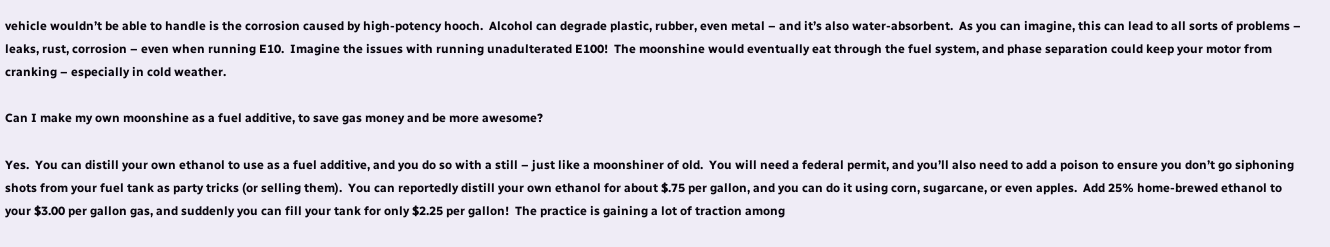vehicle wouldn’t be able to handle is the corrosion caused by high-potency hooch.  Alcohol can degrade plastic, rubber, even metal – and it’s also water-absorbent.  As you can imagine, this can lead to all sorts of problems – leaks, rust, corrosion – even when running E10.  Imagine the issues with running unadulterated E100!  The moonshine would eventually eat through the fuel system, and phase separation could keep your motor from cranking – especially in cold weather.

Can I make my own moonshine as a fuel additive, to save gas money and be more awesome?

Yes.  You can distill your own ethanol to use as a fuel additive, and you do so with a still – just like a moonshiner of old.  You will need a federal permit, and you’ll also need to add a poison to ensure you don’t go siphoning shots from your fuel tank as party tricks (or selling them).  You can reportedly distill your own ethanol for about $.75 per gallon, and you can do it using corn, sugarcane, or even apples.  Add 25% home-brewed ethanol to your $3.00 per gallon gas, and suddenly you can fill your tank for only $2.25 per gallon!  The practice is gaining a lot of traction among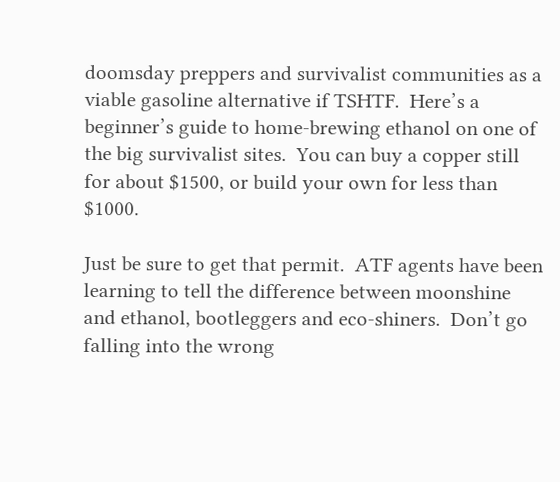doomsday preppers and survivalist communities as a viable gasoline alternative if TSHTF.  Here’s a beginner’s guide to home-brewing ethanol on one of the big survivalist sites.  You can buy a copper still for about $1500, or build your own for less than $1000.

Just be sure to get that permit.  ATF agents have been learning to tell the difference between moonshine and ethanol, bootleggers and eco-shiners.  Don’t go falling into the wrong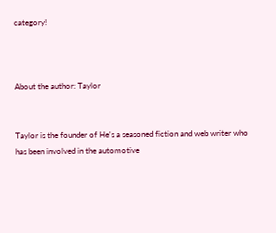category!



About the author: Taylor


Taylor is the founder of He's a seasoned fiction and web writer who has been involved in the automotive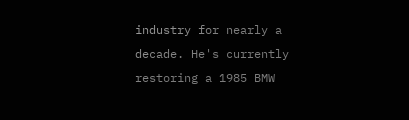industry for nearly a decade. He's currently restoring a 1985 BMW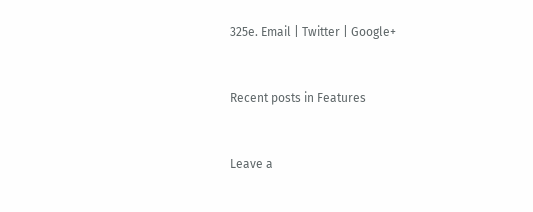325e. Email | Twitter | Google+


Recent posts in Features


Leave a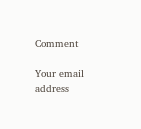Comment

Your email address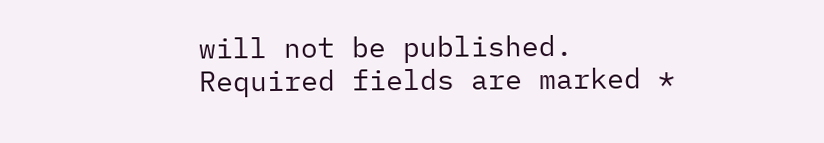will not be published. Required fields are marked *